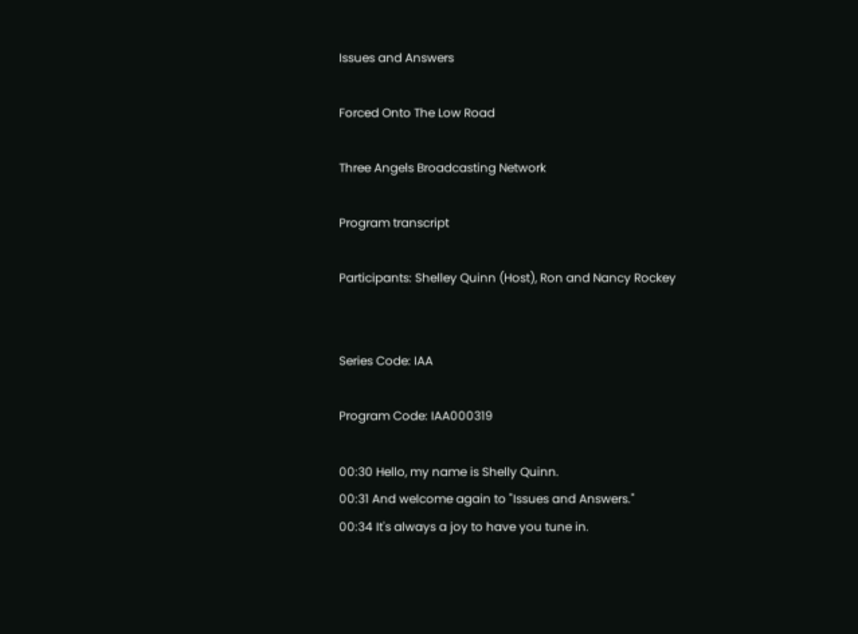Issues and Answers

Forced Onto The Low Road

Three Angels Broadcasting Network

Program transcript

Participants: Shelley Quinn (Host), Ron and Nancy Rockey


Series Code: IAA

Program Code: IAA000319

00:30 Hello, my name is Shelly Quinn.
00:31 And welcome again to "Issues and Answers."
00:34 It's always a joy to have you tune in.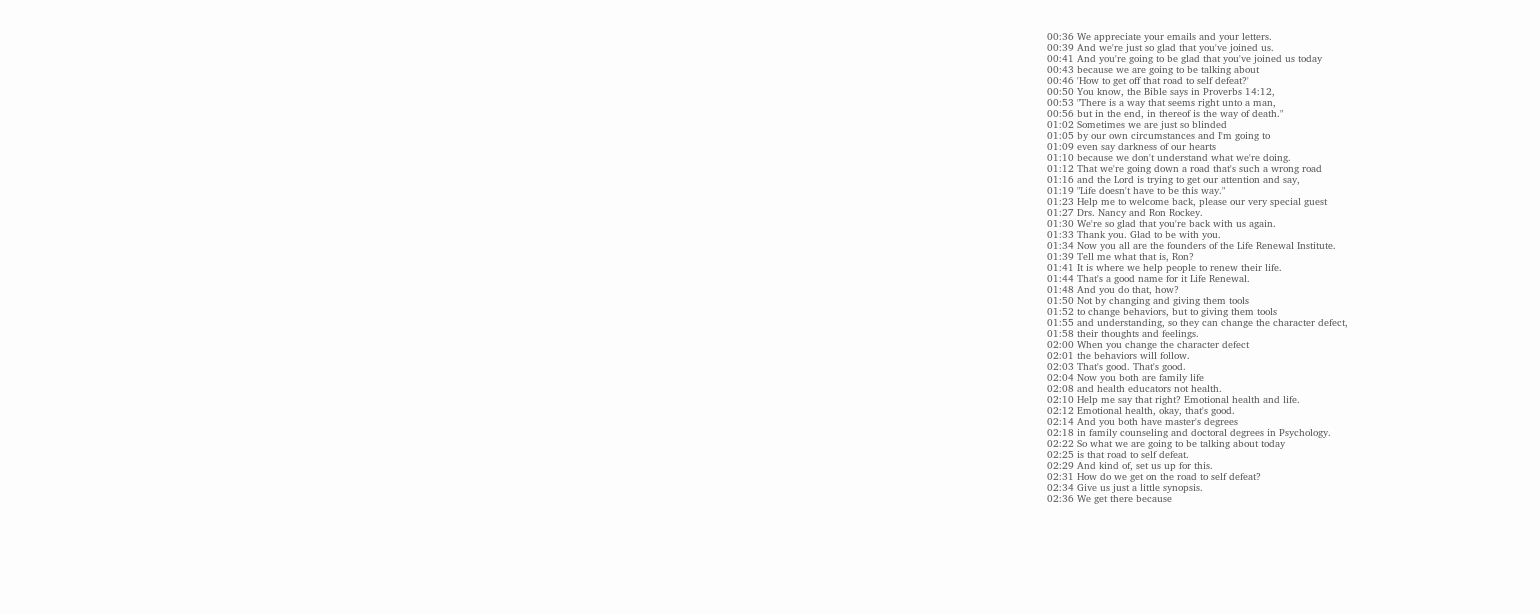00:36 We appreciate your emails and your letters.
00:39 And we're just so glad that you've joined us.
00:41 And you're going to be glad that you've joined us today
00:43 because we are going to be talking about
00:46 'How to get off that road to self defeat?'
00:50 You know, the Bible says in Proverbs 14:12,
00:53 "There is a way that seems right unto a man,
00:56 but in the end, in thereof is the way of death."
01:02 Sometimes we are just so blinded
01:05 by our own circumstances and I'm going to
01:09 even say darkness of our hearts
01:10 because we don't understand what we're doing.
01:12 That we're going down a road that's such a wrong road
01:16 and the Lord is trying to get our attention and say,
01:19 "Life doesn't have to be this way."
01:23 Help me to welcome back, please our very special guest
01:27 Drs. Nancy and Ron Rockey.
01:30 We're so glad that you're back with us again.
01:33 Thank you. Glad to be with you.
01:34 Now you all are the founders of the Life Renewal Institute.
01:39 Tell me what that is, Ron?
01:41 It is where we help people to renew their life.
01:44 That's a good name for it Life Renewal.
01:48 And you do that, how?
01:50 Not by changing and giving them tools
01:52 to change behaviors, but to giving them tools
01:55 and understanding, so they can change the character defect,
01:58 their thoughts and feelings.
02:00 When you change the character defect
02:01 the behaviors will follow.
02:03 That's good. That's good.
02:04 Now you both are family life
02:08 and health educators not health.
02:10 Help me say that right? Emotional health and life.
02:12 Emotional health, okay, that's good.
02:14 And you both have master's degrees
02:18 in family counseling and doctoral degrees in Psychology.
02:22 So what we are going to be talking about today
02:25 is that road to self defeat.
02:29 And kind of, set us up for this.
02:31 How do we get on the road to self defeat?
02:34 Give us just a little synopsis.
02:36 We get there because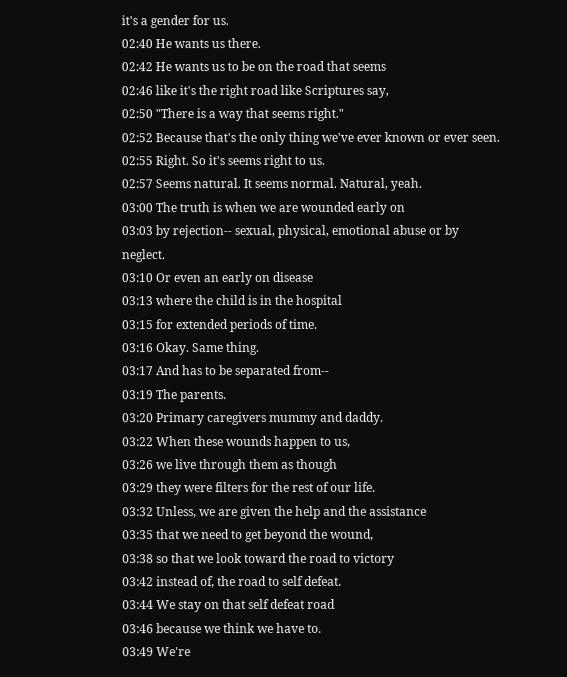it's a gender for us.
02:40 He wants us there.
02:42 He wants us to be on the road that seems
02:46 like it's the right road like Scriptures say,
02:50 "There is a way that seems right."
02:52 Because that's the only thing we've ever known or ever seen.
02:55 Right. So it's seems right to us.
02:57 Seems natural. It seems normal. Natural, yeah.
03:00 The truth is when we are wounded early on
03:03 by rejection-- sexual, physical, emotional abuse or by neglect.
03:10 Or even an early on disease
03:13 where the child is in the hospital
03:15 for extended periods of time.
03:16 Okay. Same thing.
03:17 And has to be separated from--
03:19 The parents.
03:20 Primary caregivers mummy and daddy.
03:22 When these wounds happen to us,
03:26 we live through them as though
03:29 they were filters for the rest of our life.
03:32 Unless, we are given the help and the assistance
03:35 that we need to get beyond the wound,
03:38 so that we look toward the road to victory
03:42 instead of, the road to self defeat.
03:44 We stay on that self defeat road
03:46 because we think we have to.
03:49 We're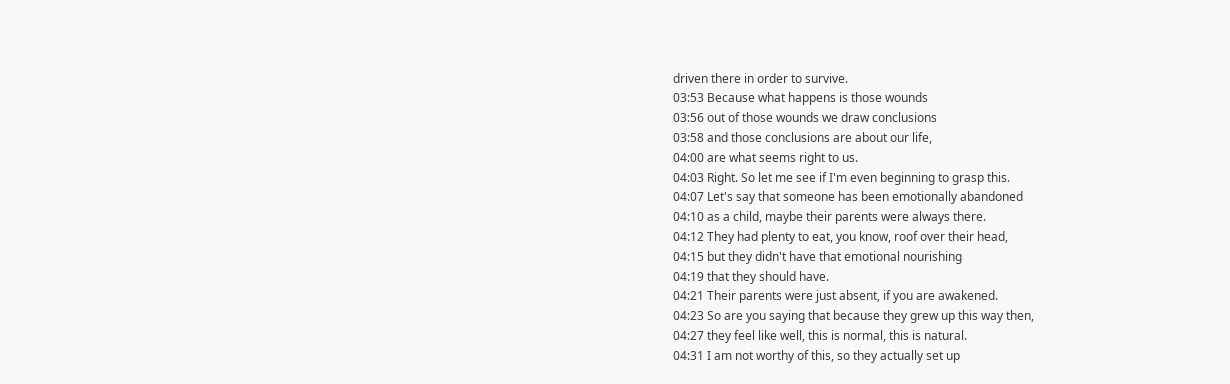driven there in order to survive.
03:53 Because what happens is those wounds
03:56 out of those wounds we draw conclusions
03:58 and those conclusions are about our life,
04:00 are what seems right to us.
04:03 Right. So let me see if I'm even beginning to grasp this.
04:07 Let's say that someone has been emotionally abandoned
04:10 as a child, maybe their parents were always there.
04:12 They had plenty to eat, you know, roof over their head,
04:15 but they didn't have that emotional nourishing
04:19 that they should have.
04:21 Their parents were just absent, if you are awakened.
04:23 So are you saying that because they grew up this way then,
04:27 they feel like well, this is normal, this is natural.
04:31 I am not worthy of this, so they actually set up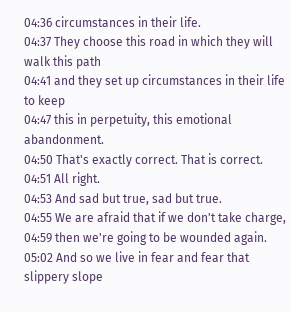04:36 circumstances in their life.
04:37 They choose this road in which they will walk this path
04:41 and they set up circumstances in their life to keep
04:47 this in perpetuity, this emotional abandonment.
04:50 That's exactly correct. That is correct.
04:51 All right.
04:53 And sad but true, sad but true.
04:55 We are afraid that if we don't take charge,
04:59 then we're going to be wounded again.
05:02 And so we live in fear and fear that slippery slope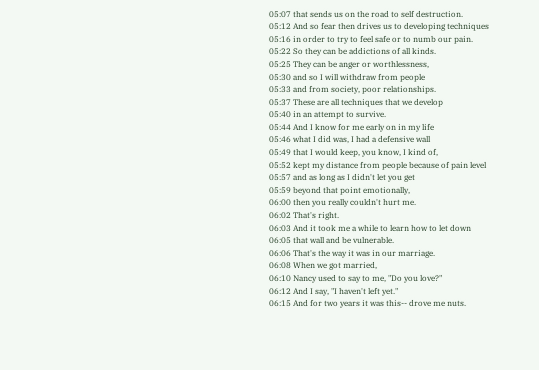05:07 that sends us on the road to self destruction.
05:12 And so fear then drives us to developing techniques
05:16 in order to try to feel safe or to numb our pain.
05:22 So they can be addictions of all kinds.
05:25 They can be anger or worthlessness,
05:30 and so I will withdraw from people
05:33 and from society, poor relationships.
05:37 These are all techniques that we develop
05:40 in an attempt to survive.
05:44 And I know for me early on in my life
05:46 what I did was, I had a defensive wall
05:49 that I would keep, you know, I kind of,
05:52 kept my distance from people because of pain level
05:57 and as long as I didn't let you get
05:59 beyond that point emotionally,
06:00 then you really couldn't hurt me.
06:02 That's right.
06:03 And it took me a while to learn how to let down
06:05 that wall and be vulnerable.
06:06 That's the way it was in our marriage.
06:08 When we got married,
06:10 Nancy used to say to me, "Do you love?"
06:12 And I say, "I haven't left yet."
06:15 And for two years it was this-- drove me nuts.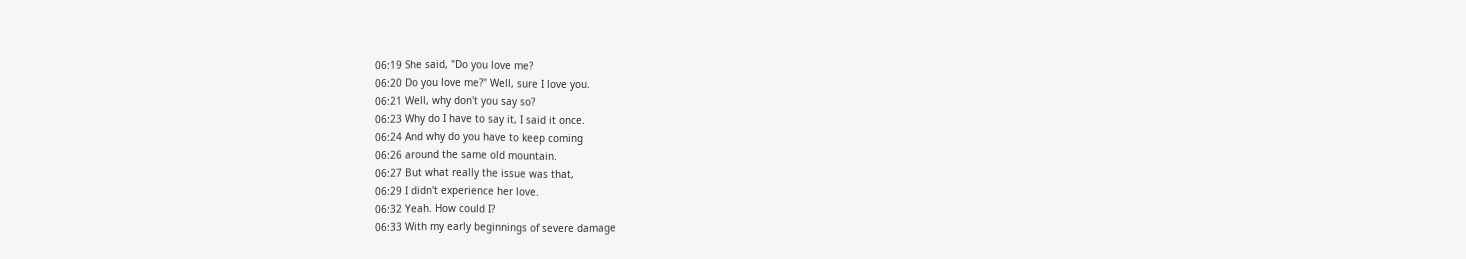06:19 She said, "Do you love me?
06:20 Do you love me?" Well, sure I love you.
06:21 Well, why don't you say so?
06:23 Why do I have to say it, I said it once.
06:24 And why do you have to keep coming
06:26 around the same old mountain.
06:27 But what really the issue was that,
06:29 I didn't experience her love.
06:32 Yeah. How could I?
06:33 With my early beginnings of severe damage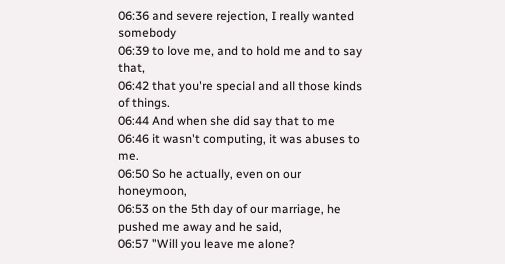06:36 and severe rejection, I really wanted somebody
06:39 to love me, and to hold me and to say that,
06:42 that you're special and all those kinds of things.
06:44 And when she did say that to me
06:46 it wasn't computing, it was abuses to me.
06:50 So he actually, even on our honeymoon,
06:53 on the 5th day of our marriage, he pushed me away and he said,
06:57 "Will you leave me alone?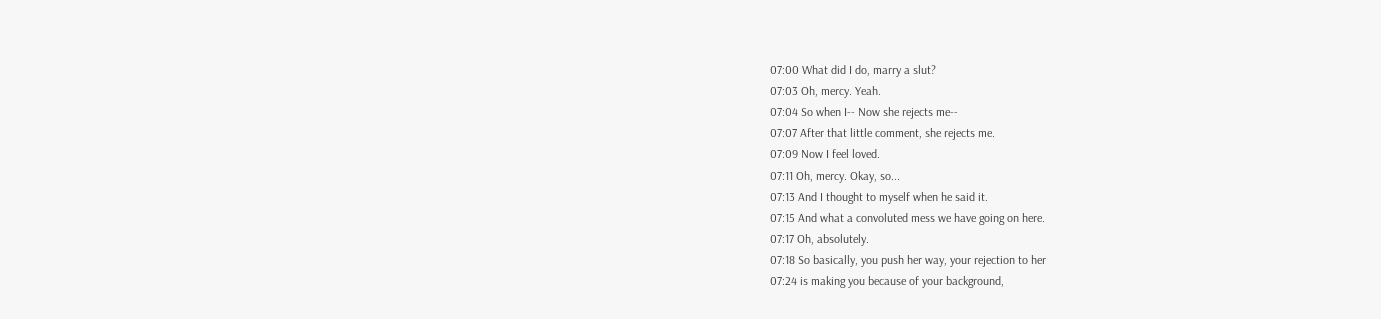07:00 What did I do, marry a slut?
07:03 Oh, mercy. Yeah.
07:04 So when I-- Now she rejects me--
07:07 After that little comment, she rejects me.
07:09 Now I feel loved.
07:11 Oh, mercy. Okay, so...
07:13 And I thought to myself when he said it.
07:15 And what a convoluted mess we have going on here.
07:17 Oh, absolutely.
07:18 So basically, you push her way, your rejection to her
07:24 is making you because of your background,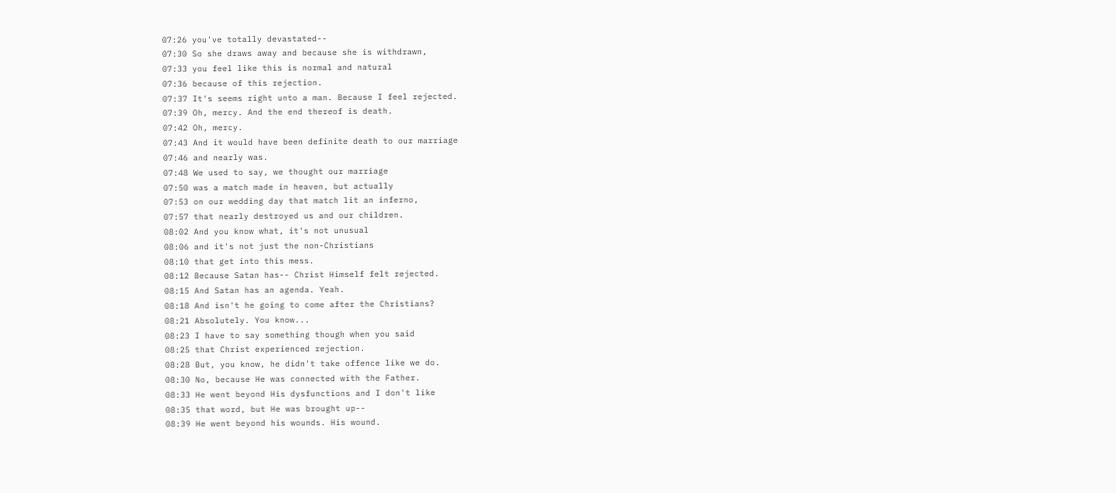07:26 you've totally devastated--
07:30 So she draws away and because she is withdrawn,
07:33 you feel like this is normal and natural
07:36 because of this rejection.
07:37 It's seems right unto a man. Because I feel rejected.
07:39 Oh, mercy. And the end thereof is death.
07:42 Oh, mercy.
07:43 And it would have been definite death to our marriage
07:46 and nearly was.
07:48 We used to say, we thought our marriage
07:50 was a match made in heaven, but actually
07:53 on our wedding day that match lit an inferno,
07:57 that nearly destroyed us and our children.
08:02 And you know what, it's not unusual
08:06 and it's not just the non-Christians
08:10 that get into this mess.
08:12 Because Satan has-- Christ Himself felt rejected.
08:15 And Satan has an agenda. Yeah.
08:18 And isn't he going to come after the Christians?
08:21 Absolutely. You know...
08:23 I have to say something though when you said
08:25 that Christ experienced rejection.
08:28 But, you know, he didn't take offence like we do.
08:30 No, because He was connected with the Father.
08:33 He went beyond His dysfunctions and I don't like
08:35 that word, but He was brought up--
08:39 He went beyond his wounds. His wound.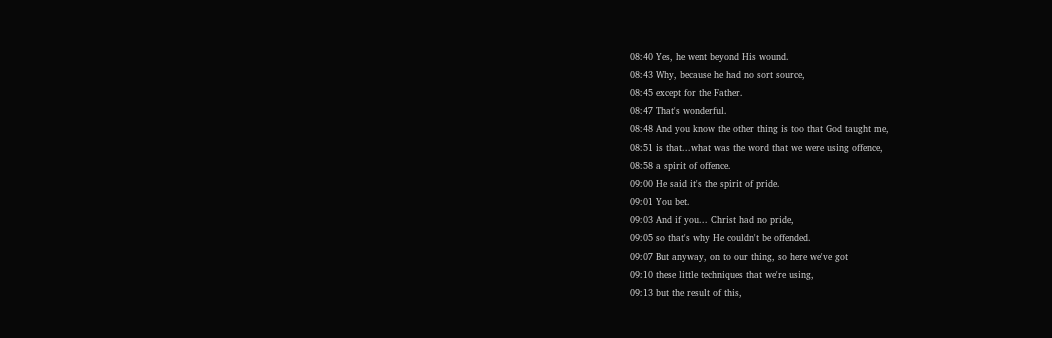08:40 Yes, he went beyond His wound.
08:43 Why, because he had no sort source,
08:45 except for the Father.
08:47 That's wonderful.
08:48 And you know the other thing is too that God taught me,
08:51 is that...what was the word that we were using offence,
08:58 a spirit of offence.
09:00 He said it's the spirit of pride.
09:01 You bet.
09:03 And if you... Christ had no pride,
09:05 so that's why He couldn't be offended.
09:07 But anyway, on to our thing, so here we've got
09:10 these little techniques that we're using,
09:13 but the result of this,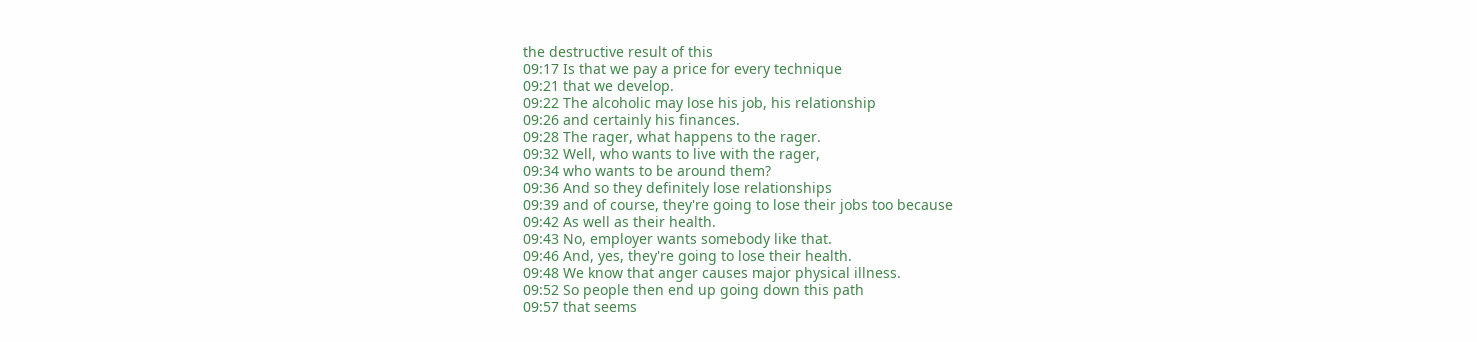the destructive result of this
09:17 Is that we pay a price for every technique
09:21 that we develop.
09:22 The alcoholic may lose his job, his relationship
09:26 and certainly his finances.
09:28 The rager, what happens to the rager.
09:32 Well, who wants to live with the rager,
09:34 who wants to be around them?
09:36 And so they definitely lose relationships
09:39 and of course, they're going to lose their jobs too because
09:42 As well as their health.
09:43 No, employer wants somebody like that.
09:46 And, yes, they're going to lose their health.
09:48 We know that anger causes major physical illness.
09:52 So people then end up going down this path
09:57 that seems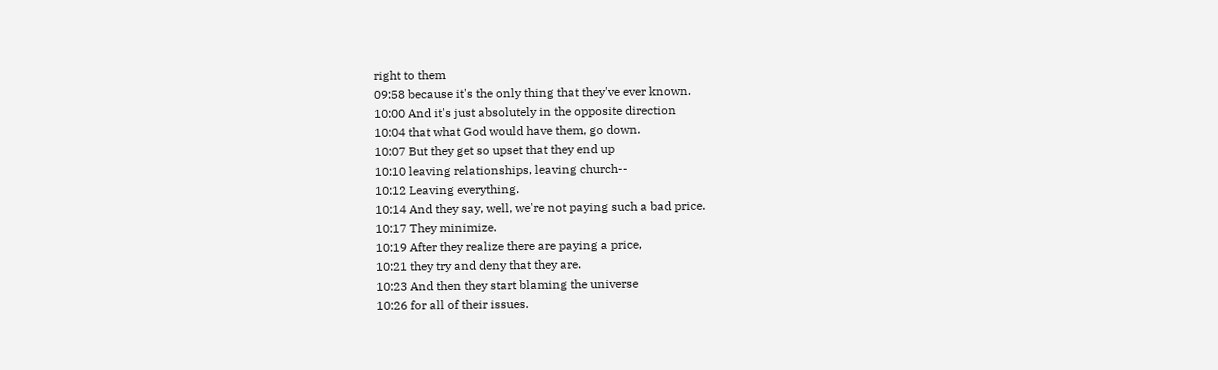right to them
09:58 because it's the only thing that they've ever known.
10:00 And it's just absolutely in the opposite direction
10:04 that what God would have them, go down.
10:07 But they get so upset that they end up
10:10 leaving relationships, leaving church--
10:12 Leaving everything.
10:14 And they say, well, we're not paying such a bad price.
10:17 They minimize.
10:19 After they realize there are paying a price,
10:21 they try and deny that they are.
10:23 And then they start blaming the universe
10:26 for all of their issues.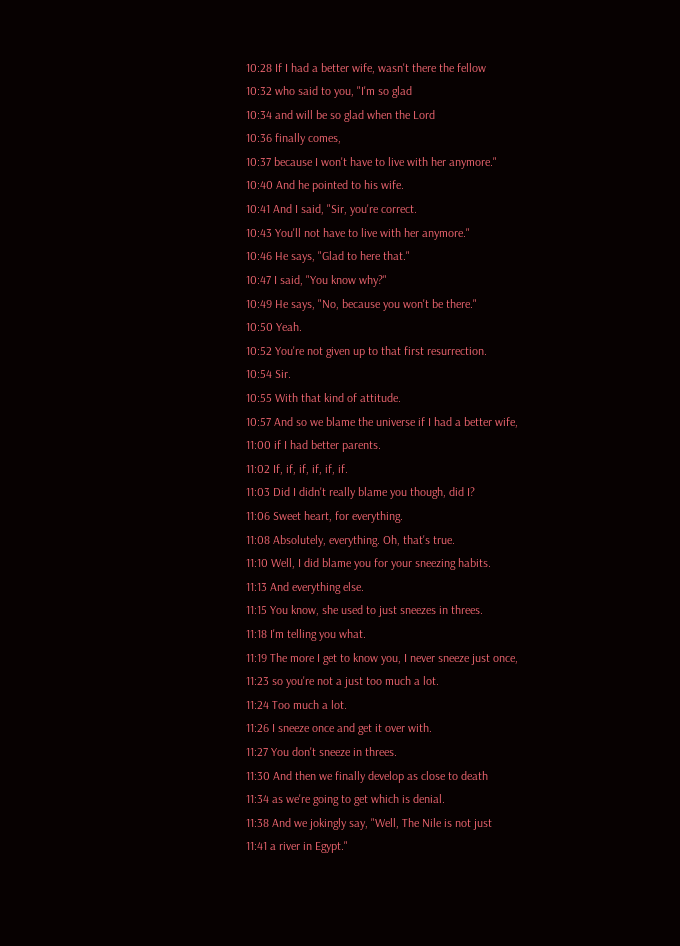10:28 If I had a better wife, wasn't there the fellow
10:32 who said to you, "I'm so glad
10:34 and will be so glad when the Lord
10:36 finally comes,
10:37 because I won't have to live with her anymore."
10:40 And he pointed to his wife.
10:41 And I said, "Sir, you're correct.
10:43 You'll not have to live with her anymore."
10:46 He says, "Glad to here that."
10:47 I said, "You know why?"
10:49 He says, "No, because you won't be there."
10:50 Yeah.
10:52 You're not given up to that first resurrection.
10:54 Sir.
10:55 With that kind of attitude.
10:57 And so we blame the universe if I had a better wife,
11:00 if I had better parents.
11:02 If, if, if, if, if, if.
11:03 Did I didn't really blame you though, did I?
11:06 Sweet heart, for everything.
11:08 Absolutely, everything. Oh, that's true.
11:10 Well, I did blame you for your sneezing habits.
11:13 And everything else.
11:15 You know, she used to just sneezes in threes.
11:18 I'm telling you what.
11:19 The more I get to know you, I never sneeze just once,
11:23 so you're not a just too much a lot.
11:24 Too much a lot.
11:26 I sneeze once and get it over with.
11:27 You don't sneeze in threes.
11:30 And then we finally develop as close to death
11:34 as we're going to get which is denial.
11:38 And we jokingly say, "Well, The Nile is not just
11:41 a river in Egypt."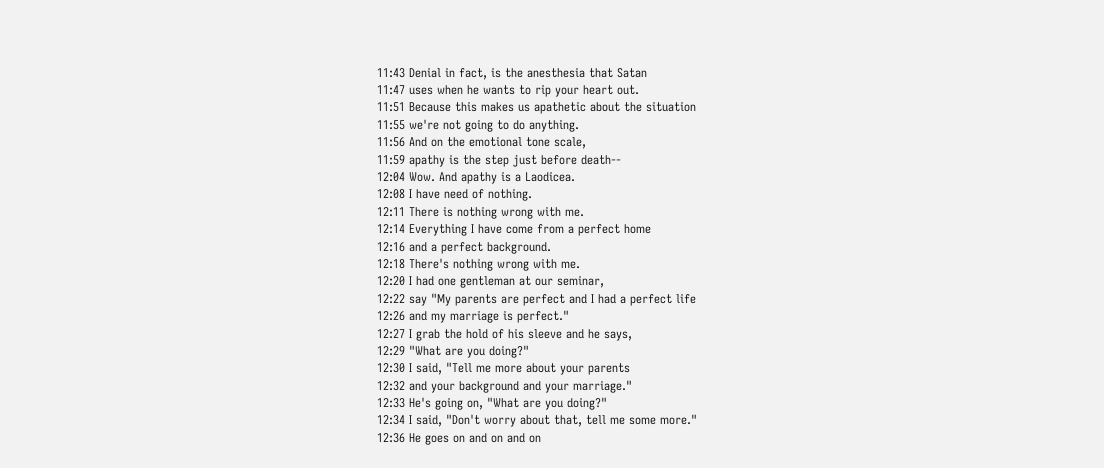11:43 Denial in fact, is the anesthesia that Satan
11:47 uses when he wants to rip your heart out.
11:51 Because this makes us apathetic about the situation
11:55 we're not going to do anything.
11:56 And on the emotional tone scale,
11:59 apathy is the step just before death--
12:04 Wow. And apathy is a Laodicea.
12:08 I have need of nothing.
12:11 There is nothing wrong with me.
12:14 Everything I have come from a perfect home
12:16 and a perfect background.
12:18 There's nothing wrong with me.
12:20 I had one gentleman at our seminar,
12:22 say "My parents are perfect and I had a perfect life
12:26 and my marriage is perfect."
12:27 I grab the hold of his sleeve and he says,
12:29 "What are you doing?"
12:30 I said, "Tell me more about your parents
12:32 and your background and your marriage."
12:33 He's going on, "What are you doing?"
12:34 I said, "Don't worry about that, tell me some more."
12:36 He goes on and on and on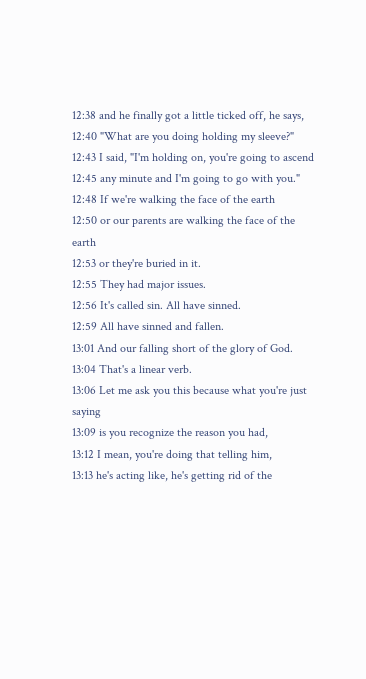12:38 and he finally got a little ticked off, he says,
12:40 "What are you doing holding my sleeve?"
12:43 I said, "I'm holding on, you're going to ascend
12:45 any minute and I'm going to go with you."
12:48 If we're walking the face of the earth
12:50 or our parents are walking the face of the earth
12:53 or they're buried in it.
12:55 They had major issues.
12:56 It's called sin. All have sinned.
12:59 All have sinned and fallen.
13:01 And our falling short of the glory of God.
13:04 That's a linear verb.
13:06 Let me ask you this because what you're just saying
13:09 is you recognize the reason you had,
13:12 I mean, you're doing that telling him,
13:13 he's acting like, he's getting rid of the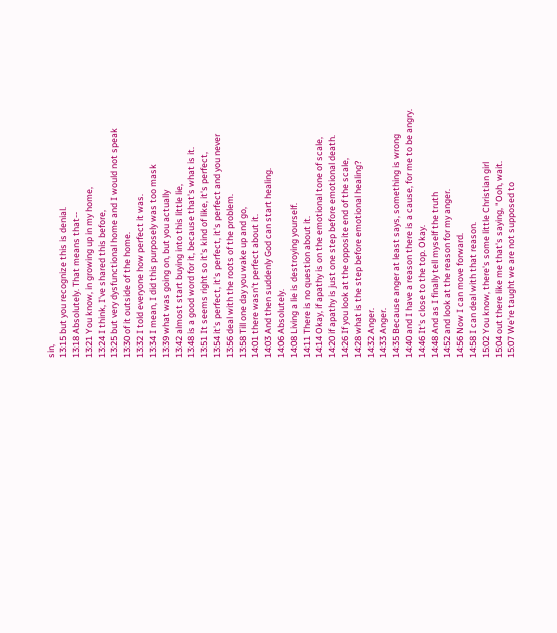sin,
13:15 but you recognize this is denial.
13:18 Absolutely. That means that--
13:21 You know, in growing up in my home,
13:24 I think, I've shared this before,
13:25 but very dysfunctional home and I would not speak
13:30 of it outside of the home.
13:32 I told everyone how perfect it was.
13:34 I mean, I did this purposely was too mask
13:39 what was going on, but you actually
13:42 almost start buying into this little lie,
13:48 is a good word for it, because that's what is it.
13:51 It seems right so it's kind of like, it's perfect,
13:54 it's perfect, it's perfect, it's perfect and you never
13:56 deal with the roots of the problem.
13:58 Till one day you wake up and go,
14:01 there wasn't perfect about it.
14:03 And then suddenly God can start healing.
14:06 Absolutely.
14:08 Living a lie is destroying yourself.
14:11 There is no question about it.
14:14 Okay, if apathy is on the emotional tone of scale,
14:20 if apathy is just one step before emotional death.
14:26 If you look at the opposite end of the scale,
14:28 what is the step before emotional healing?
14:32 Anger.
14:33 Anger.
14:35 Because anger at least says, something is wrong
14:40 and I have a reason there is a cause, for me to be angry.
14:46 It's close to the top. Okay.
14:48 And as I finally tell myself the truth
14:52 and look at the reason for my anger.
14:56 Now I can move forward.
14:58 I can deal with that reason.
15:02 You know, there's some little Christian girl
15:04 out there like me that's saying, "Ooh, wait.
15:07 We're taught we are not supposed to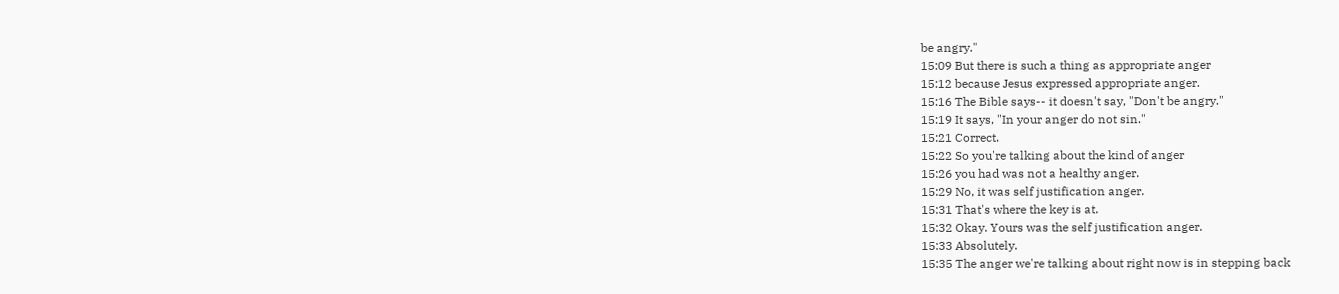be angry."
15:09 But there is such a thing as appropriate anger
15:12 because Jesus expressed appropriate anger.
15:16 The Bible says-- it doesn't say, "Don't be angry."
15:19 It says, "In your anger do not sin."
15:21 Correct.
15:22 So you're talking about the kind of anger
15:26 you had was not a healthy anger.
15:29 No, it was self justification anger.
15:31 That's where the key is at.
15:32 Okay. Yours was the self justification anger.
15:33 Absolutely.
15:35 The anger we're talking about right now is in stepping back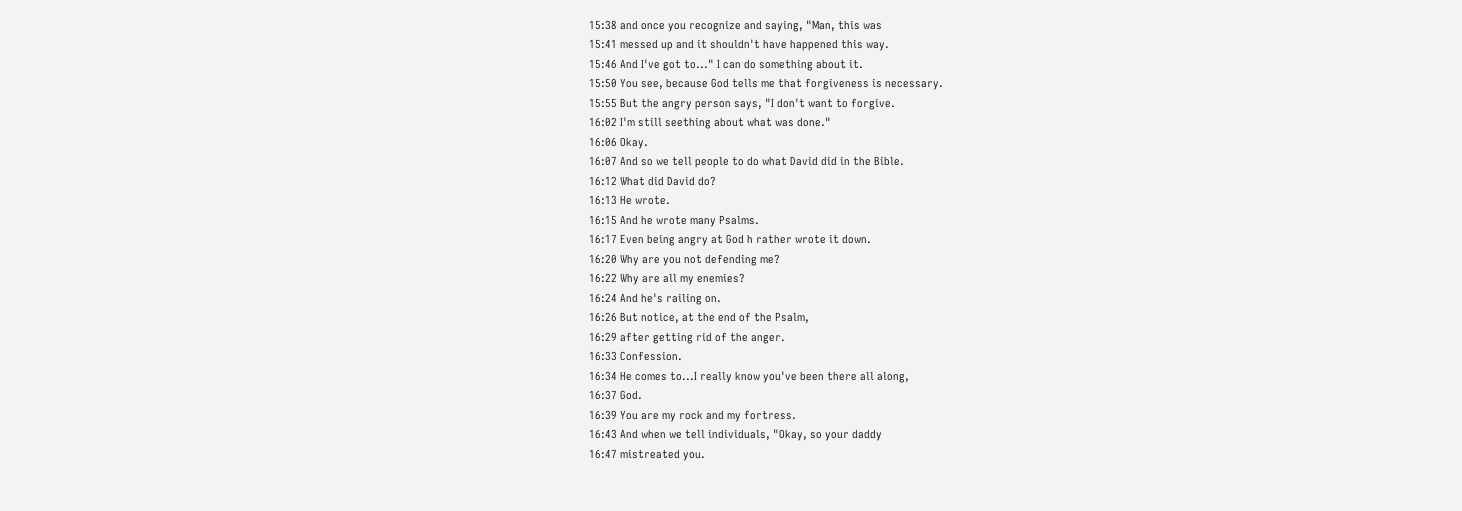15:38 and once you recognize and saying, "Man, this was
15:41 messed up and it shouldn't have happened this way.
15:46 And I've got to..." I can do something about it.
15:50 You see, because God tells me that forgiveness is necessary.
15:55 But the angry person says, "I don't want to forgive.
16:02 I'm still seething about what was done."
16:06 Okay.
16:07 And so we tell people to do what David did in the Bible.
16:12 What did David do?
16:13 He wrote.
16:15 And he wrote many Psalms.
16:17 Even being angry at God h rather wrote it down.
16:20 Why are you not defending me?
16:22 Why are all my enemies?
16:24 And he's railing on.
16:26 But notice, at the end of the Psalm,
16:29 after getting rid of the anger.
16:33 Confession.
16:34 He comes to...I really know you've been there all along,
16:37 God.
16:39 You are my rock and my fortress.
16:43 And when we tell individuals, "Okay, so your daddy
16:47 mistreated you.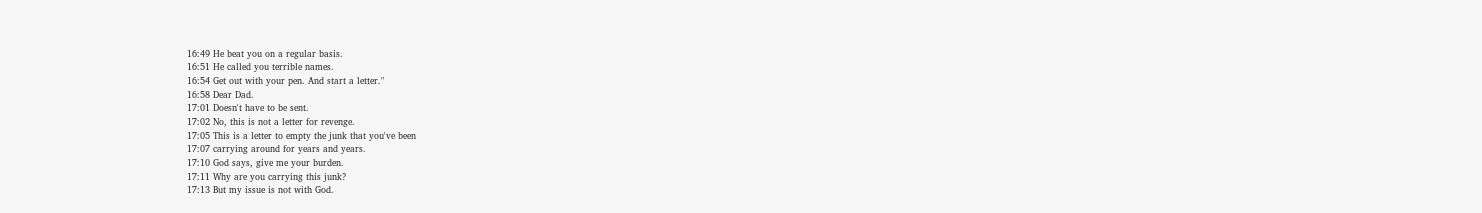16:49 He beat you on a regular basis.
16:51 He called you terrible names.
16:54 Get out with your pen. And start a letter."
16:58 Dear Dad.
17:01 Doesn't have to be sent.
17:02 No, this is not a letter for revenge.
17:05 This is a letter to empty the junk that you've been
17:07 carrying around for years and years.
17:10 God says, give me your burden.
17:11 Why are you carrying this junk?
17:13 But my issue is not with God.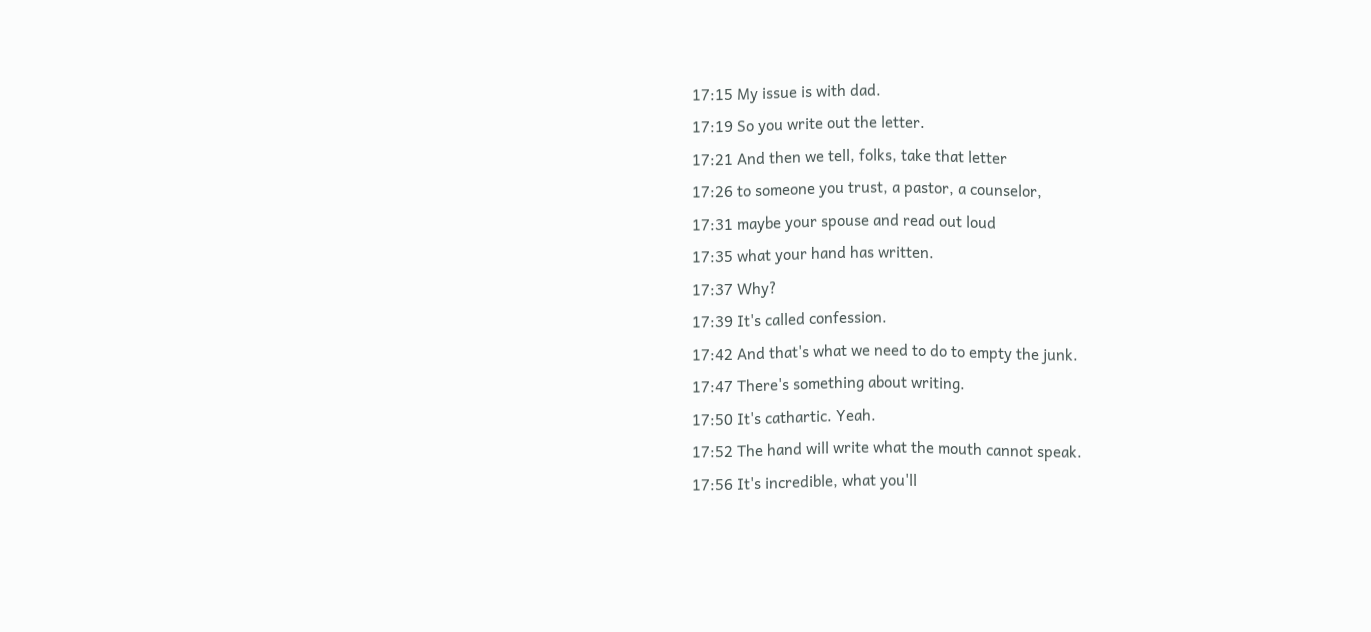17:15 My issue is with dad.
17:19 So you write out the letter.
17:21 And then we tell, folks, take that letter
17:26 to someone you trust, a pastor, a counselor,
17:31 maybe your spouse and read out loud
17:35 what your hand has written.
17:37 Why?
17:39 It's called confession.
17:42 And that's what we need to do to empty the junk.
17:47 There's something about writing.
17:50 It's cathartic. Yeah.
17:52 The hand will write what the mouth cannot speak.
17:56 It's incredible, what you'll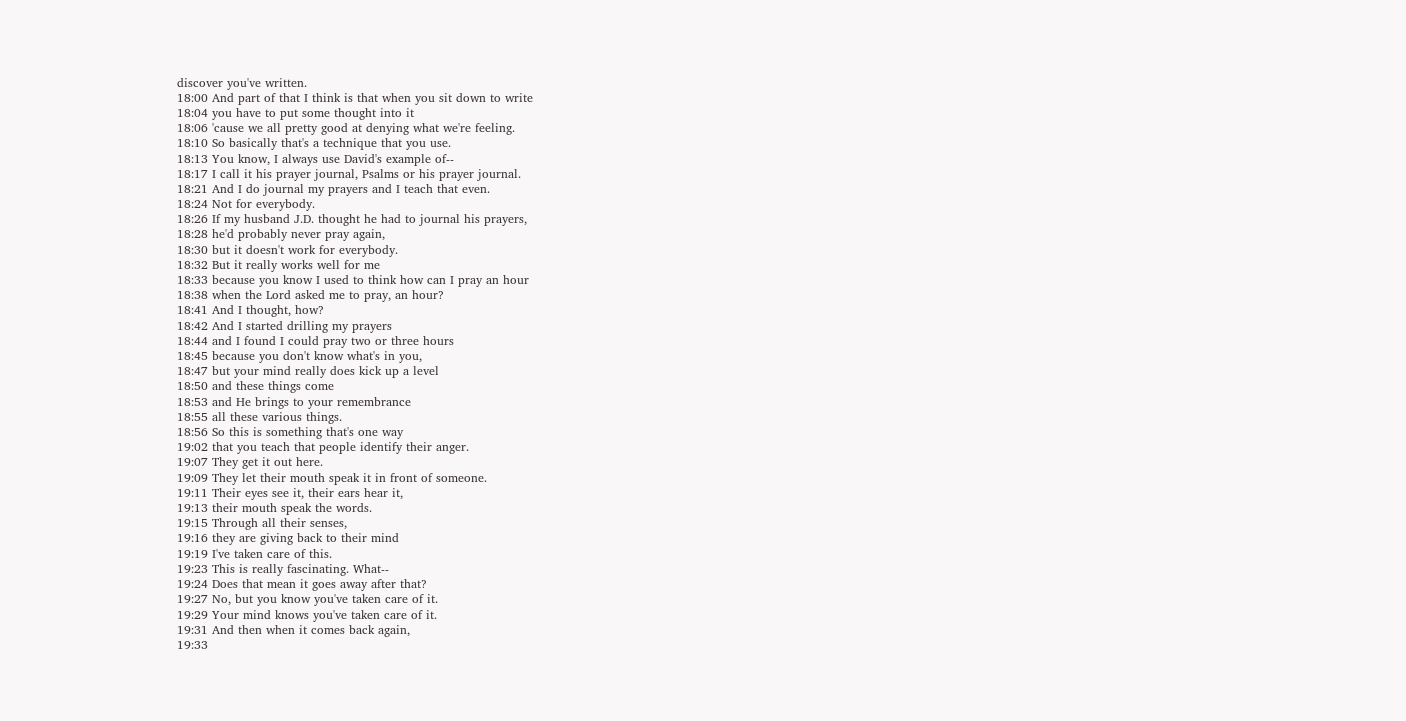discover you've written.
18:00 And part of that I think is that when you sit down to write
18:04 you have to put some thought into it
18:06 'cause we all pretty good at denying what we're feeling.
18:10 So basically that's a technique that you use.
18:13 You know, I always use David's example of--
18:17 I call it his prayer journal, Psalms or his prayer journal.
18:21 And I do journal my prayers and I teach that even.
18:24 Not for everybody.
18:26 If my husband J.D. thought he had to journal his prayers,
18:28 he'd probably never pray again,
18:30 but it doesn't work for everybody.
18:32 But it really works well for me
18:33 because you know I used to think how can I pray an hour
18:38 when the Lord asked me to pray, an hour?
18:41 And I thought, how?
18:42 And I started drilling my prayers
18:44 and I found I could pray two or three hours
18:45 because you don't know what's in you,
18:47 but your mind really does kick up a level
18:50 and these things come
18:53 and He brings to your remembrance
18:55 all these various things.
18:56 So this is something that's one way
19:02 that you teach that people identify their anger.
19:07 They get it out here.
19:09 They let their mouth speak it in front of someone.
19:11 Their eyes see it, their ears hear it,
19:13 their mouth speak the words.
19:15 Through all their senses,
19:16 they are giving back to their mind
19:19 I've taken care of this.
19:23 This is really fascinating. What--
19:24 Does that mean it goes away after that?
19:27 No, but you know you've taken care of it.
19:29 Your mind knows you've taken care of it.
19:31 And then when it comes back again,
19:33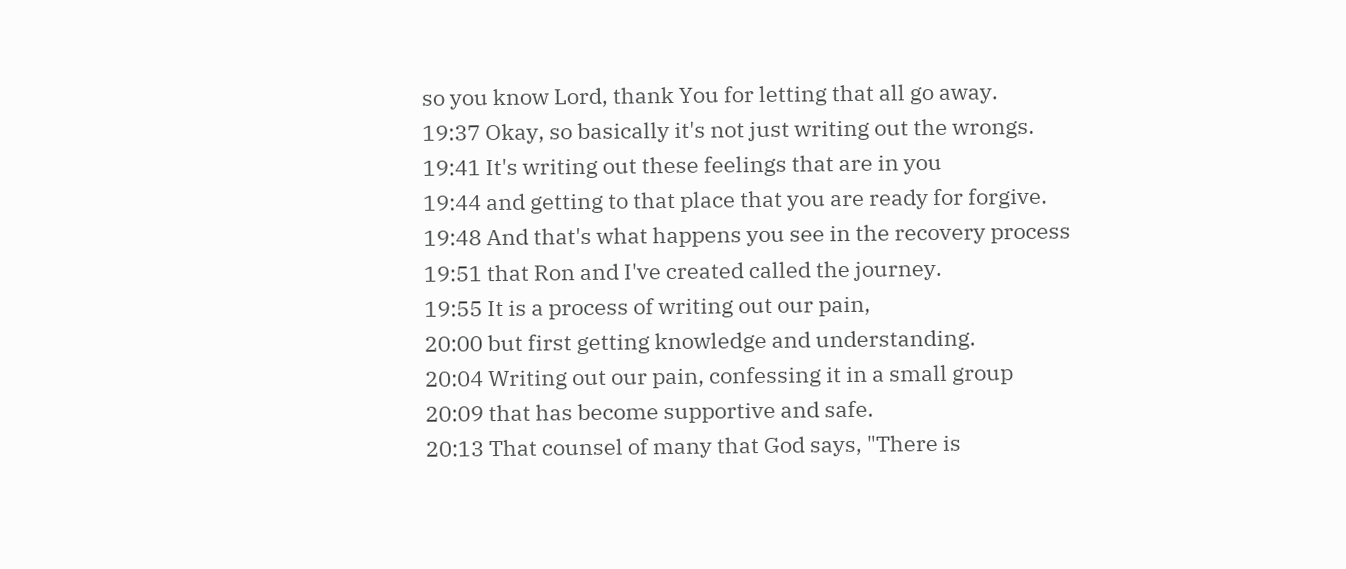so you know Lord, thank You for letting that all go away.
19:37 Okay, so basically it's not just writing out the wrongs.
19:41 It's writing out these feelings that are in you
19:44 and getting to that place that you are ready for forgive.
19:48 And that's what happens you see in the recovery process
19:51 that Ron and I've created called the journey.
19:55 It is a process of writing out our pain,
20:00 but first getting knowledge and understanding.
20:04 Writing out our pain, confessing it in a small group
20:09 that has become supportive and safe.
20:13 That counsel of many that God says, "There is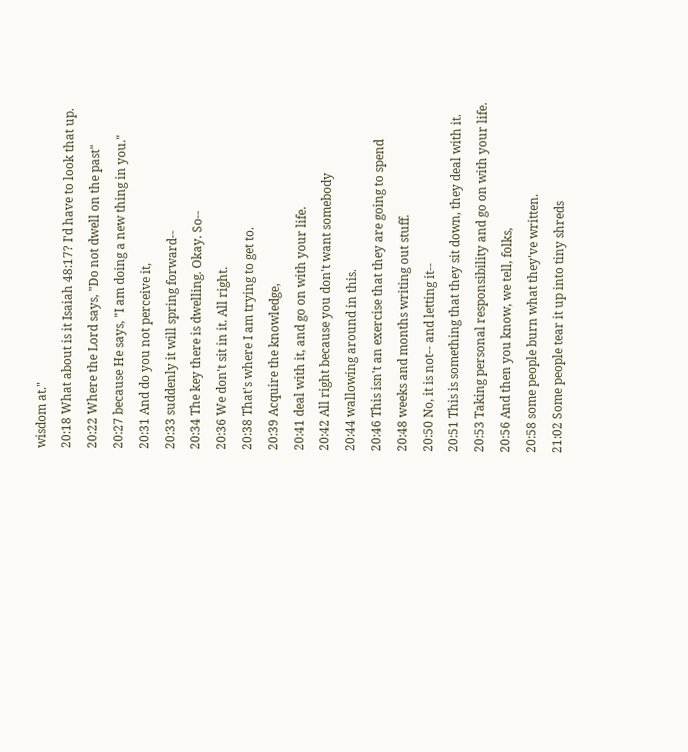wisdom at."
20:18 What about is it Isaiah 48:17? I'd have to look that up.
20:22 Where the Lord says, "Do not dwell on the past"
20:27 because He says, "I am doing a new thing in you."
20:31 And do you not perceive it,
20:33 suddenly it will spring forward--
20:34 The key there is dwelling. Okay. So--
20:36 We don't sit in it. All right.
20:38 That's where I am trying to get to.
20:39 Acquire the knowledge,
20:41 deal with it, and go on with your life.
20:42 All right because you don't want somebody
20:44 wallowing around in this.
20:46 This isn't an exercise that they are going to spend
20:48 weeks and months writing out stuff.
20:50 No, it is not-- and letting it--
20:51 This is something that they sit down, they deal with it.
20:53 Taking personal responsibility and go on with your life.
20:56 And then you know, we tell, folks,
20:58 some people burn what they've written.
21:02 Some people tear it up into tiny shreds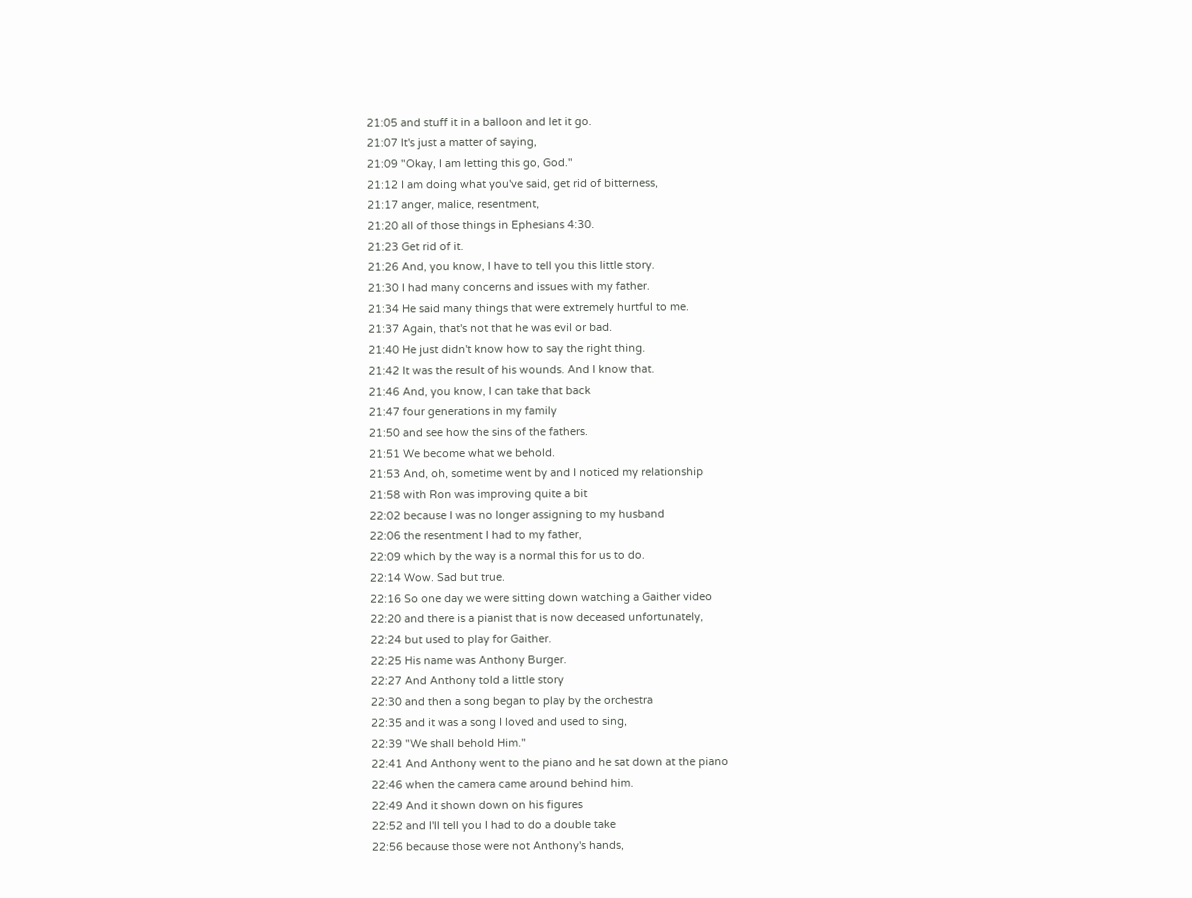21:05 and stuff it in a balloon and let it go.
21:07 It's just a matter of saying,
21:09 "Okay, I am letting this go, God."
21:12 I am doing what you've said, get rid of bitterness,
21:17 anger, malice, resentment,
21:20 all of those things in Ephesians 4:30.
21:23 Get rid of it.
21:26 And, you know, I have to tell you this little story.
21:30 I had many concerns and issues with my father.
21:34 He said many things that were extremely hurtful to me.
21:37 Again, that's not that he was evil or bad.
21:40 He just didn't know how to say the right thing.
21:42 It was the result of his wounds. And I know that.
21:46 And, you know, I can take that back
21:47 four generations in my family
21:50 and see how the sins of the fathers.
21:51 We become what we behold.
21:53 And, oh, sometime went by and I noticed my relationship
21:58 with Ron was improving quite a bit
22:02 because I was no longer assigning to my husband
22:06 the resentment I had to my father,
22:09 which by the way is a normal this for us to do.
22:14 Wow. Sad but true.
22:16 So one day we were sitting down watching a Gaither video
22:20 and there is a pianist that is now deceased unfortunately,
22:24 but used to play for Gaither.
22:25 His name was Anthony Burger.
22:27 And Anthony told a little story
22:30 and then a song began to play by the orchestra
22:35 and it was a song I loved and used to sing,
22:39 "We shall behold Him."
22:41 And Anthony went to the piano and he sat down at the piano
22:46 when the camera came around behind him.
22:49 And it shown down on his figures
22:52 and I'll tell you I had to do a double take
22:56 because those were not Anthony's hands,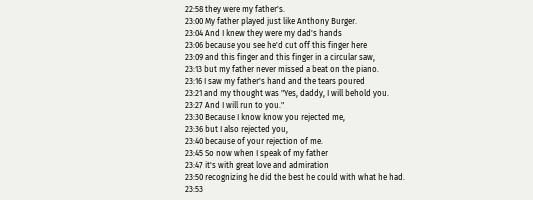22:58 they were my father's.
23:00 My father played just like Anthony Burger.
23:04 And I knew they were my dad's hands
23:06 because you see he'd cut off this finger here
23:09 and this finger and this finger in a circular saw,
23:13 but my father never missed a beat on the piano.
23:16 I saw my father's hand and the tears poured
23:21 and my thought was "Yes, daddy, I will behold you.
23:27 And I will run to you."
23:30 Because I know know you rejected me,
23:36 but I also rejected you,
23:40 because of your rejection of me.
23:45 So now when I speak of my father
23:47 it's with great love and admiration
23:50 recognizing he did the best he could with what he had.
23:53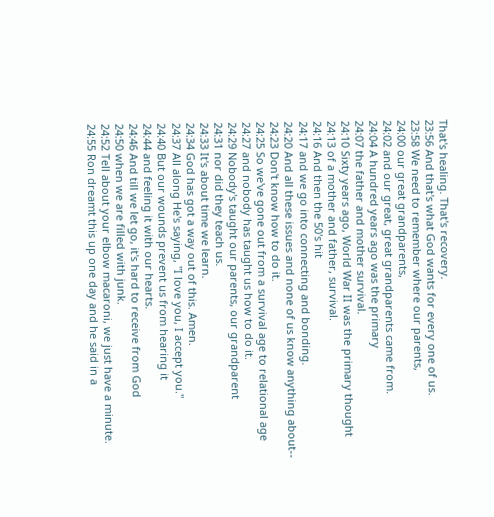That's healing. That's recovery.
23:56 And that's what God wants for every one of us.
23:58 We need to remember where our parents,
24:00 our great grandparents,
24:02 and our great, great grandparents came from.
24:04 A hundred years ago was the primary
24:07 the father and mother survival.
24:10 Sixty years ago, World War II was the primary thought
24:13 of a mother and father, survival.
24:16 And then the 50's hit
24:17 and we go into connecting and bonding.
24:20 And all these issues and none of us know anything about--
24:23 Don't know how to do it.
24:25 So we've gone out from a survival age to relational age
24:27 and nobody has taught us how to do it.
24:29 Nobody's taught our parents, our grandparent
24:31 nor did they teach us.
24:33 It's about time we learn.
24:34 God has got a way out of this. Amen.
24:37 All along He's saying, "I love you, I accept you."
24:40 But our wounds prevent us from hearing it
24:44 and feeling it with our hearts.
24:46 And till we let go, it's hard to receive from God
24:50 when we are filled with junk.
24:52 Tell about your elbow macaroni, we just have a minute.
24:55 Ron dreamt this up one day and he said in a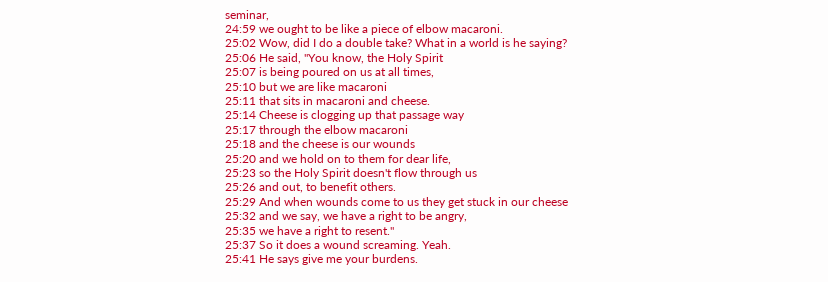seminar,
24:59 we ought to be like a piece of elbow macaroni.
25:02 Wow, did I do a double take? What in a world is he saying?
25:06 He said, "You know, the Holy Spirit
25:07 is being poured on us at all times,
25:10 but we are like macaroni
25:11 that sits in macaroni and cheese.
25:14 Cheese is clogging up that passage way
25:17 through the elbow macaroni
25:18 and the cheese is our wounds
25:20 and we hold on to them for dear life,
25:23 so the Holy Spirit doesn't flow through us
25:26 and out, to benefit others.
25:29 And when wounds come to us they get stuck in our cheese
25:32 and we say, we have a right to be angry,
25:35 we have a right to resent."
25:37 So it does a wound screaming. Yeah.
25:41 He says give me your burdens.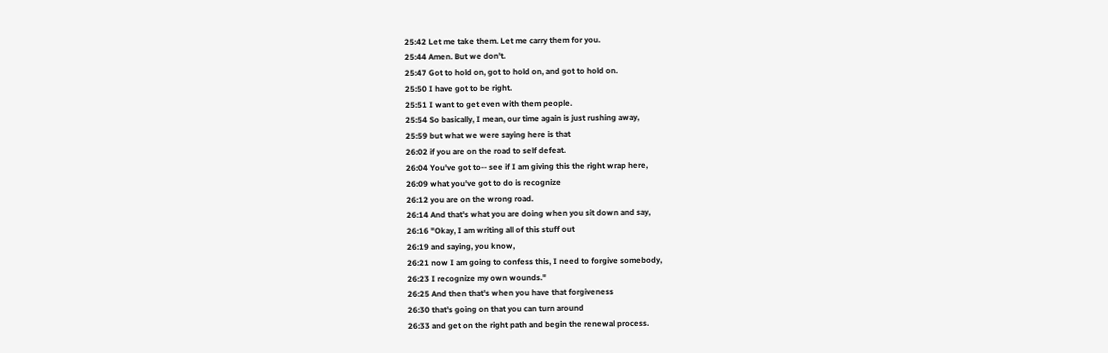25:42 Let me take them. Let me carry them for you.
25:44 Amen. But we don't.
25:47 Got to hold on, got to hold on, and got to hold on.
25:50 I have got to be right.
25:51 I want to get even with them people.
25:54 So basically, I mean, our time again is just rushing away,
25:59 but what we were saying here is that
26:02 if you are on the road to self defeat.
26:04 You've got to-- see if I am giving this the right wrap here,
26:09 what you've got to do is recognize
26:12 you are on the wrong road.
26:14 And that's what you are doing when you sit down and say,
26:16 "Okay, I am writing all of this stuff out
26:19 and saying, you know,
26:21 now I am going to confess this, I need to forgive somebody,
26:23 I recognize my own wounds."
26:25 And then that's when you have that forgiveness
26:30 that's going on that you can turn around
26:33 and get on the right path and begin the renewal process.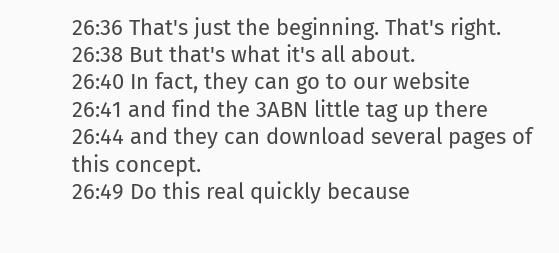26:36 That's just the beginning. That's right.
26:38 But that's what it's all about.
26:40 In fact, they can go to our website
26:41 and find the 3ABN little tag up there
26:44 and they can download several pages of this concept.
26:49 Do this real quickly because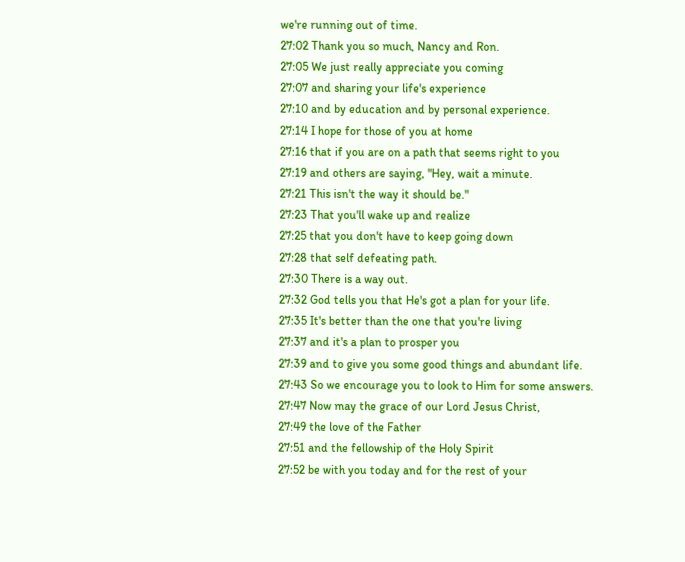we're running out of time.
27:02 Thank you so much, Nancy and Ron.
27:05 We just really appreciate you coming
27:07 and sharing your life's experience
27:10 and by education and by personal experience.
27:14 I hope for those of you at home
27:16 that if you are on a path that seems right to you
27:19 and others are saying, "Hey, wait a minute.
27:21 This isn't the way it should be."
27:23 That you'll wake up and realize
27:25 that you don't have to keep going down
27:28 that self defeating path.
27:30 There is a way out.
27:32 God tells you that He's got a plan for your life.
27:35 It's better than the one that you're living
27:37 and it's a plan to prosper you
27:39 and to give you some good things and abundant life.
27:43 So we encourage you to look to Him for some answers.
27:47 Now may the grace of our Lord Jesus Christ,
27:49 the love of the Father
27:51 and the fellowship of the Holy Spirit
27:52 be with you today and for the rest of your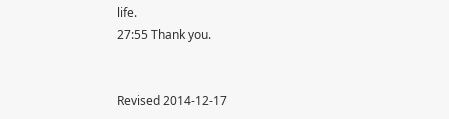life.
27:55 Thank you.


Revised 2014-12-17